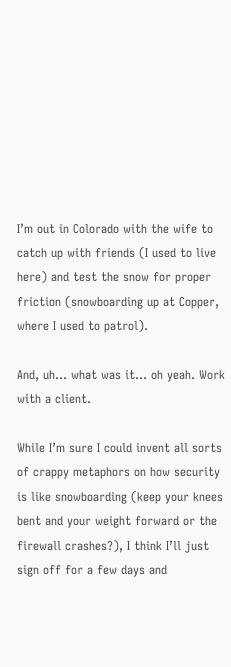I’m out in Colorado with the wife to catch up with friends (I used to live here) and test the snow for proper friction (snowboarding up at Copper, where I used to patrol).

And, uh… what was it… oh yeah. Work with a client.

While I’m sure I could invent all sorts of crappy metaphors on how security is like snowboarding (keep your knees bent and your weight forward or the firewall crashes?), I think I’ll just sign off for a few days and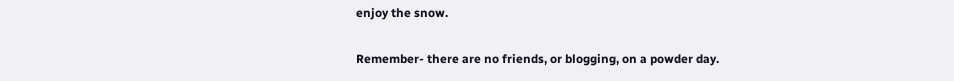enjoy the snow.

Remember- there are no friends, or blogging, on a powder day.